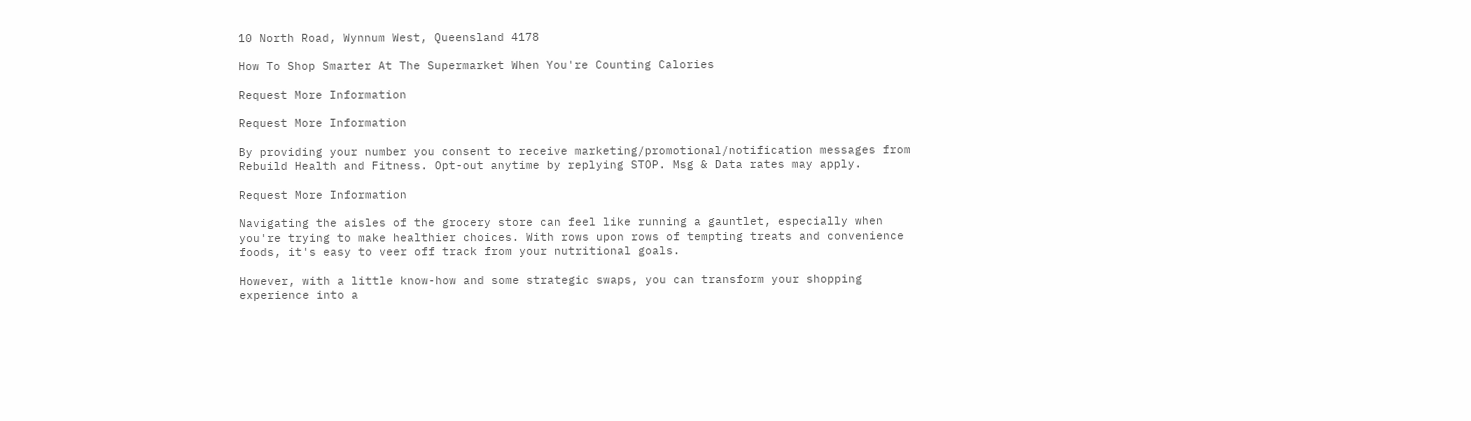10 North Road, Wynnum West, Queensland 4178

How To Shop Smarter At The Supermarket When You're Counting Calories

Request More Information

Request More Information

By providing your number you consent to receive marketing/promotional/notification messages from Rebuild Health and Fitness. Opt-out anytime by replying STOP. Msg & Data rates may apply.

Request More Information

Navigating the aisles of the grocery store can feel like running a gauntlet, especially when you're trying to make healthier choices. With rows upon rows of tempting treats and convenience foods, it's easy to veer off track from your nutritional goals.

However, with a little know-how and some strategic swaps, you can transform your shopping experience into a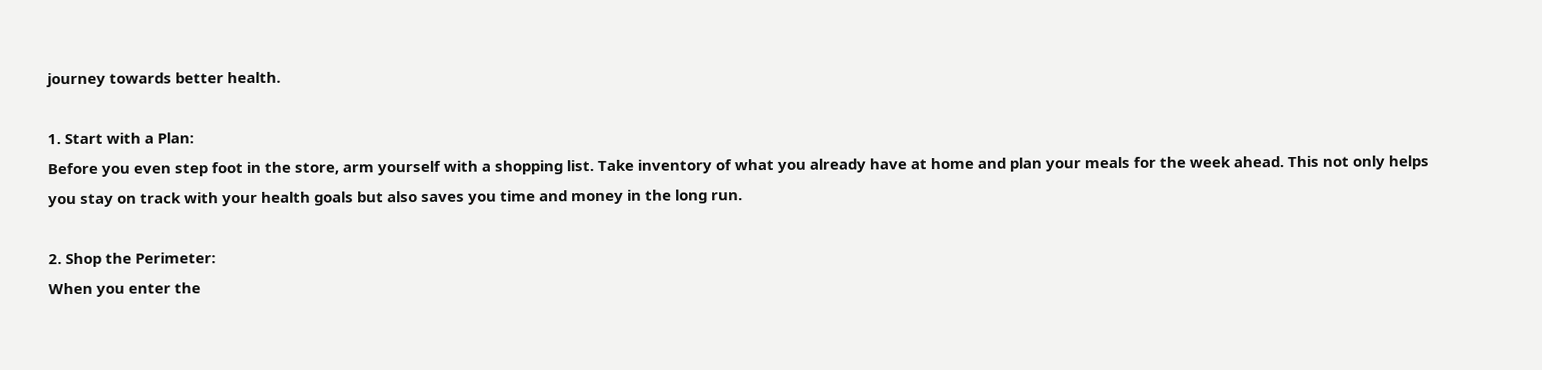journey towards better health.

1. Start with a Plan:
Before you even step foot in the store, arm yourself with a shopping list. Take inventory of what you already have at home and plan your meals for the week ahead. This not only helps you stay on track with your health goals but also saves you time and money in the long run.

2. Shop the Perimeter:
When you enter the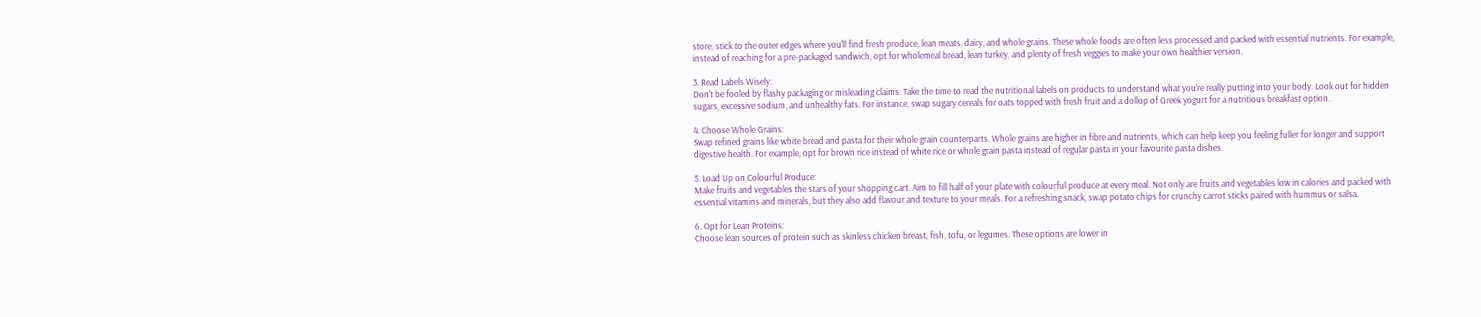store, stick to the outer edges where you'll find fresh produce, lean meats, dairy, and whole grains. These whole foods are often less processed and packed with essential nutrients. For example, instead of reaching for a pre-packaged sandwich, opt for wholemeal bread, lean turkey, and plenty of fresh veggies to make your own healthier version.

3. Read Labels Wisely:
Don't be fooled by flashy packaging or misleading claims. Take the time to read the nutritional labels on products to understand what you're really putting into your body. Look out for hidden sugars, excessive sodium, and unhealthy fats. For instance, swap sugary cereals for oats topped with fresh fruit and a dollop of Greek yogurt for a nutritious breakfast option.

4. Choose Whole Grains:
Swap refined grains like white bread and pasta for their whole grain counterparts. Whole grains are higher in fibre and nutrients, which can help keep you feeling fuller for longer and support digestive health. For example, opt for brown rice instead of white rice or whole grain pasta instead of regular pasta in your favourite pasta dishes.

5. Load Up on Colourful Produce:
Make fruits and vegetables the stars of your shopping cart. Aim to fill half of your plate with colourful produce at every meal. Not only are fruits and vegetables low in calories and packed with essential vitamins and minerals, but they also add flavour and texture to your meals. For a refreshing snack, swap potato chips for crunchy carrot sticks paired with hummus or salsa.

6. Opt for Lean Proteins:
Choose lean sources of protein such as skinless chicken breast, fish, tofu, or legumes. These options are lower in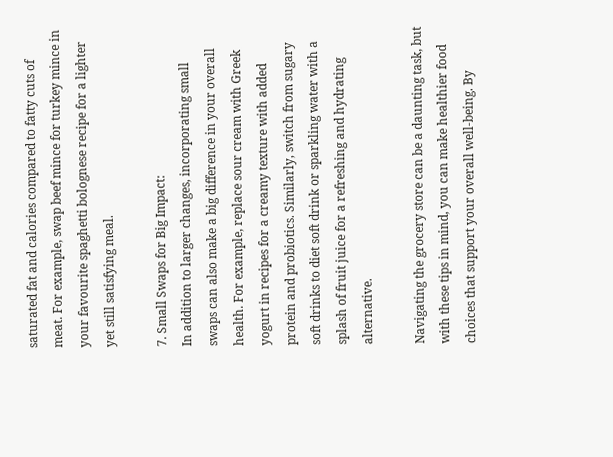saturated fat and calories compared to fatty cuts of meat. For example, swap beef mince for turkey mince in your favourite spaghetti bolognese recipe for a lighter yet still satisfying meal.

7. Small Swaps for Big Impact:
In addition to larger changes, incorporating small swaps can also make a big difference in your overall health. For example, replace sour cream with Greek yogurt in recipes for a creamy texture with added protein and probiotics. Similarly, switch from sugary soft drinks to diet soft drink or sparkling water with a splash of fruit juice for a refreshing and hydrating alternative.

Navigating the grocery store can be a daunting task, but with these tips in mind, you can make healthier food choices that support your overall well-being. By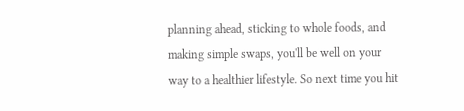planning ahead, sticking to whole foods, and making simple swaps, you'll be well on your way to a healthier lifestyle. So next time you hit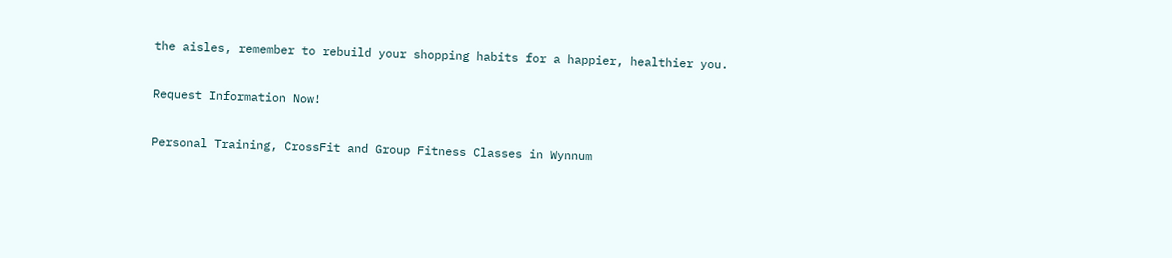the aisles, remember to rebuild your shopping habits for a happier, healthier you.

Request Information Now!

Personal Training, CrossFit and Group Fitness Classes in Wynnum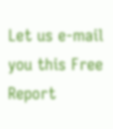Let us e-mail you this Free Report